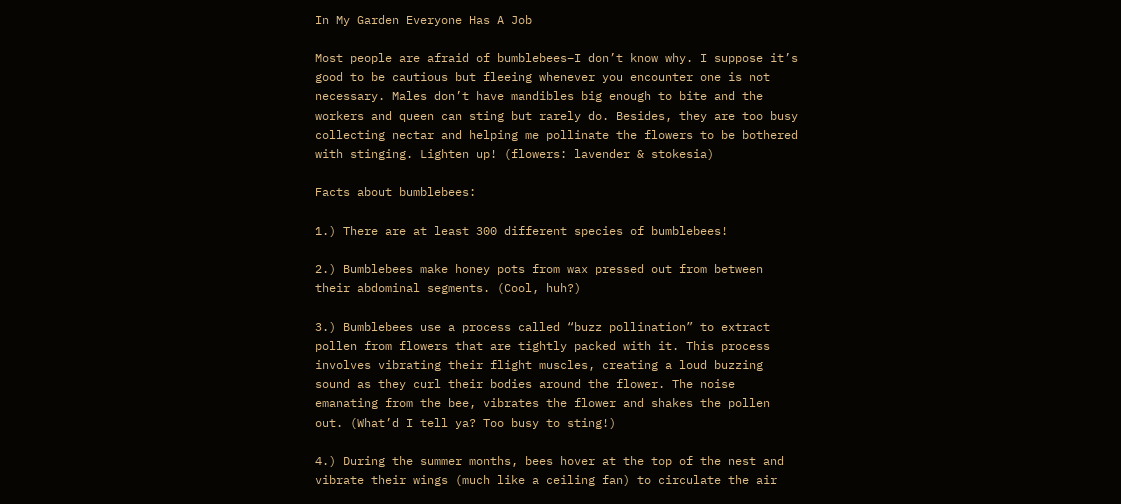In My Garden Everyone Has A Job

Most people are afraid of bumblebees–I don’t know why. I suppose it’s good to be cautious but fleeing whenever you encounter one is not necessary. Males don’t have mandibles big enough to bite and the workers and queen can sting but rarely do. Besides, they are too busy collecting nectar and helping me pollinate the flowers to be bothered with stinging. Lighten up! (flowers: lavender & stokesia)

Facts about bumblebees:

1.) There are at least 300 different species of bumblebees!

2.) Bumblebees make honey pots from wax pressed out from between their abdominal segments. (Cool, huh?)

3.) Bumblebees use a process called “buzz pollination” to extract pollen from flowers that are tightly packed with it. This process involves vibrating their flight muscles, creating a loud buzzing sound as they curl their bodies around the flower. The noise emanating from the bee, vibrates the flower and shakes the pollen out. (What’d I tell ya? Too busy to sting!)

4.) During the summer months, bees hover at the top of the nest and vibrate their wings (much like a ceiling fan) to circulate the air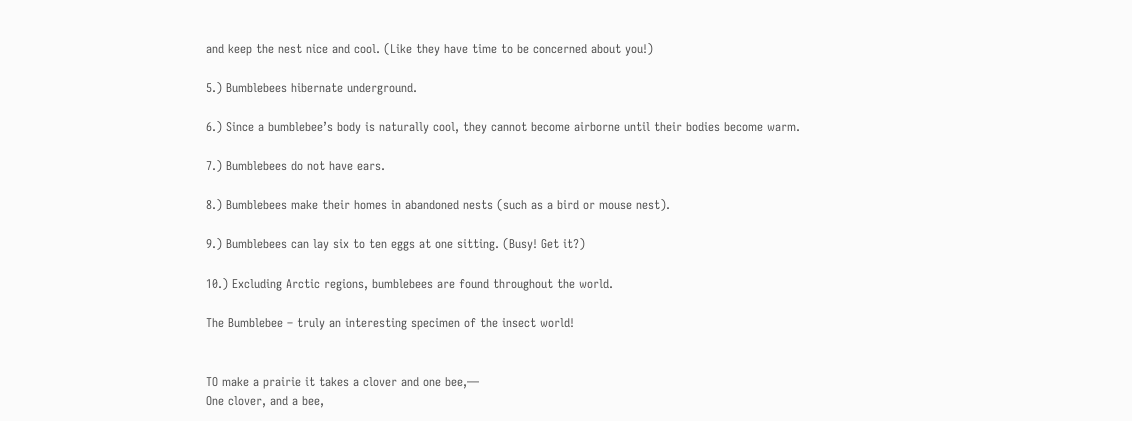and keep the nest nice and cool. (Like they have time to be concerned about you!)

5.) Bumblebees hibernate underground.

6.) Since a bumblebee’s body is naturally cool, they cannot become airborne until their bodies become warm.

7.) Bumblebees do not have ears.

8.) Bumblebees make their homes in abandoned nests (such as a bird or mouse nest).

9.) Bumblebees can lay six to ten eggs at one sitting. (Busy! Get it?)

10.) Excluding Arctic regions, bumblebees are found throughout the world.

The Bumblebee – truly an interesting specimen of the insect world!


TO make a prairie it takes a clover and one bee,—
One clover, and a bee,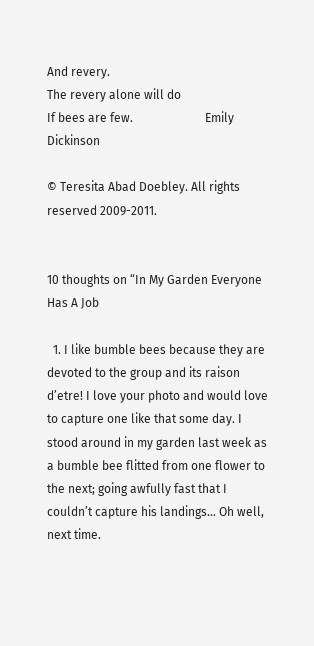And revery.
The revery alone will do
If bees are few.                        Emily Dickinson

© Teresita Abad Doebley. All rights reserved 2009-2011.


10 thoughts on “In My Garden Everyone Has A Job

  1. I like bumble bees because they are devoted to the group and its raison d’etre! I love your photo and would love to capture one like that some day. I stood around in my garden last week as a bumble bee flitted from one flower to the next; going awfully fast that I couldn’t capture his landings… Oh well, next time.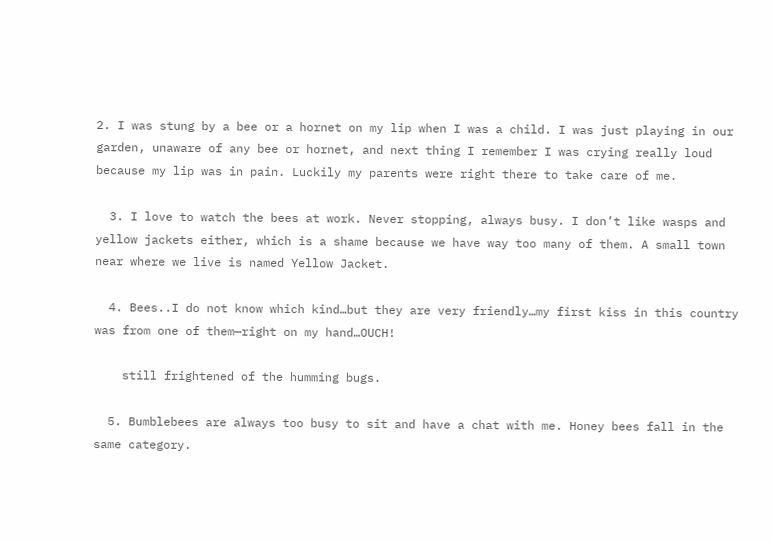2. I was stung by a bee or a hornet on my lip when I was a child. I was just playing in our garden, unaware of any bee or hornet, and next thing I remember I was crying really loud because my lip was in pain. Luckily my parents were right there to take care of me.

  3. I love to watch the bees at work. Never stopping, always busy. I don’t like wasps and yellow jackets either, which is a shame because we have way too many of them. A small town near where we live is named Yellow Jacket.

  4. Bees..I do not know which kind…but they are very friendly…my first kiss in this country was from one of them—right on my hand…OUCH!

    still frightened of the humming bugs.

  5. Bumblebees are always too busy to sit and have a chat with me. Honey bees fall in the same category.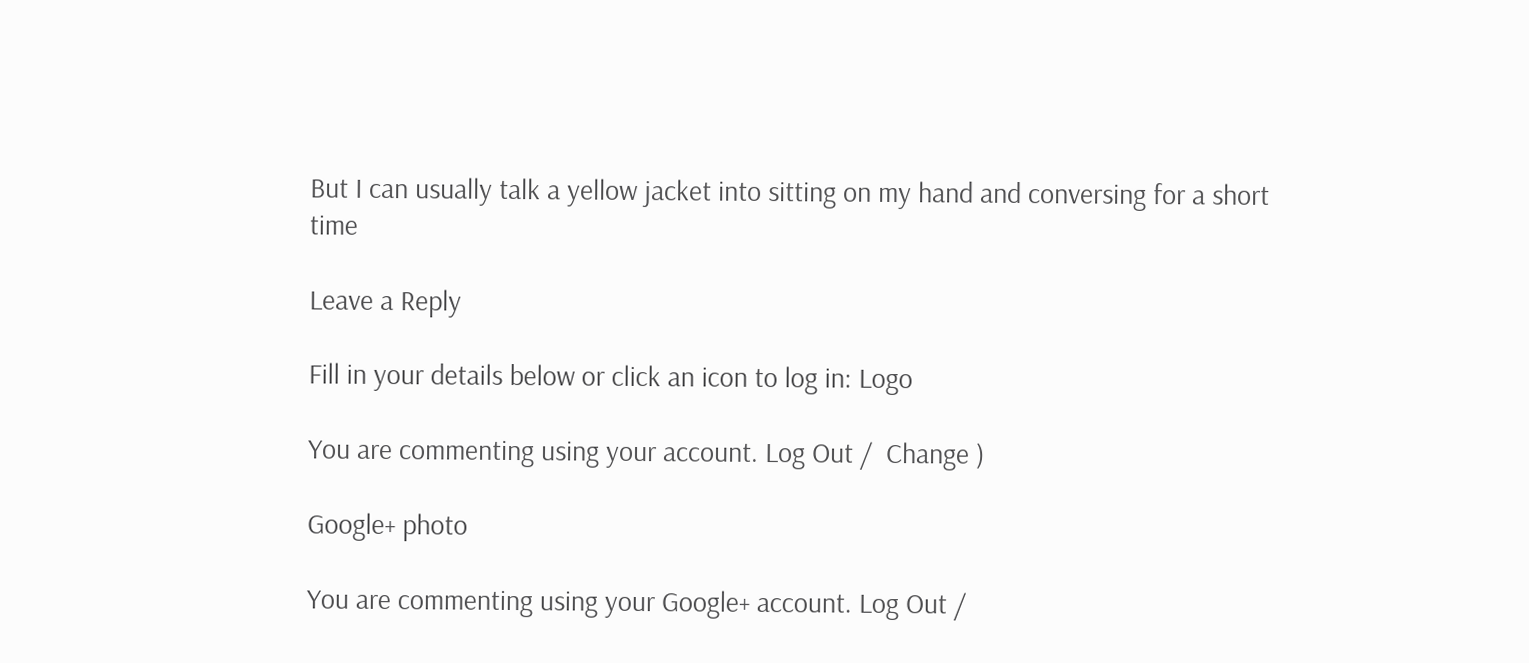But I can usually talk a yellow jacket into sitting on my hand and conversing for a short time

Leave a Reply

Fill in your details below or click an icon to log in: Logo

You are commenting using your account. Log Out /  Change )

Google+ photo

You are commenting using your Google+ account. Log Out /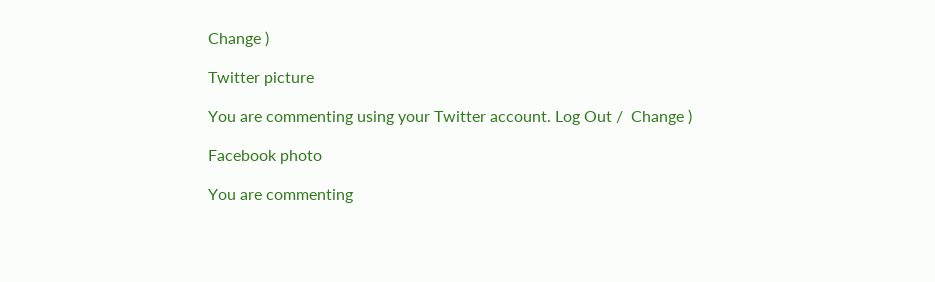Change )

Twitter picture

You are commenting using your Twitter account. Log Out /  Change )

Facebook photo

You are commenting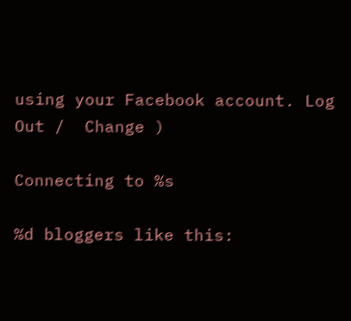using your Facebook account. Log Out /  Change )

Connecting to %s

%d bloggers like this: